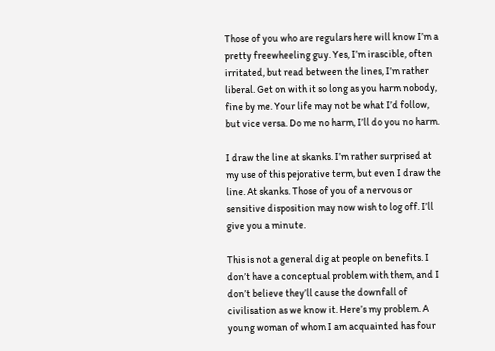Those of you who are regulars here will know I’m a pretty freewheeling guy. Yes, I’m irascible, often irritated, but read between the lines, I’m rather liberal. Get on with it so long as you harm nobody, fine by me. Your life may not be what I’d follow, but vice versa. Do me no harm, I’ll do you no harm.

I draw the line at skanks. I’m rather surprised at my use of this pejorative term, but even I draw the line. At skanks. Those of you of a nervous or sensitive disposition may now wish to log off. I’ll give you a minute.

This is not a general dig at people on benefits. I don’t have a conceptual problem with them, and I don’t believe they’ll cause the downfall of civilisation as we know it. Here’s my problem. A young woman of whom I am acquainted has four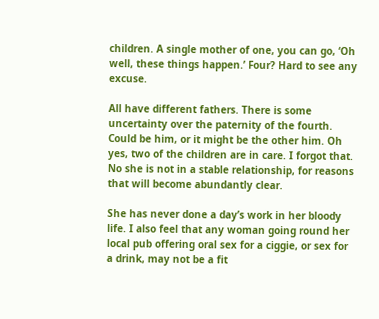children. A single mother of one, you can go, ‘Oh well, these things happen.’ Four? Hard to see any excuse.

All have different fathers. There is some uncertainty over the paternity of the fourth. Could be him, or it might be the other him. Oh yes, two of the children are in care. I forgot that. No she is not in a stable relationship, for reasons that will become abundantly clear.

She has never done a day’s work in her bloody life. I also feel that any woman going round her local pub offering oral sex for a ciggie, or sex for a drink, may not be a fit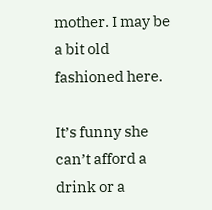mother. I may be a bit old fashioned here.

It’s funny she can’t afford a drink or a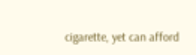cigarette, yet can afford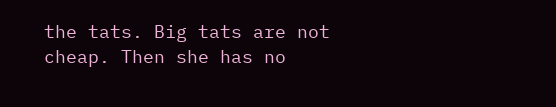the tats. Big tats are not cheap. Then she has no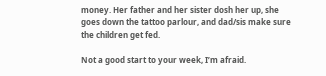money. Her father and her sister dosh her up, she goes down the tattoo parlour, and dad/sis make sure the children get fed.

Not a good start to your week, I’m afraid.